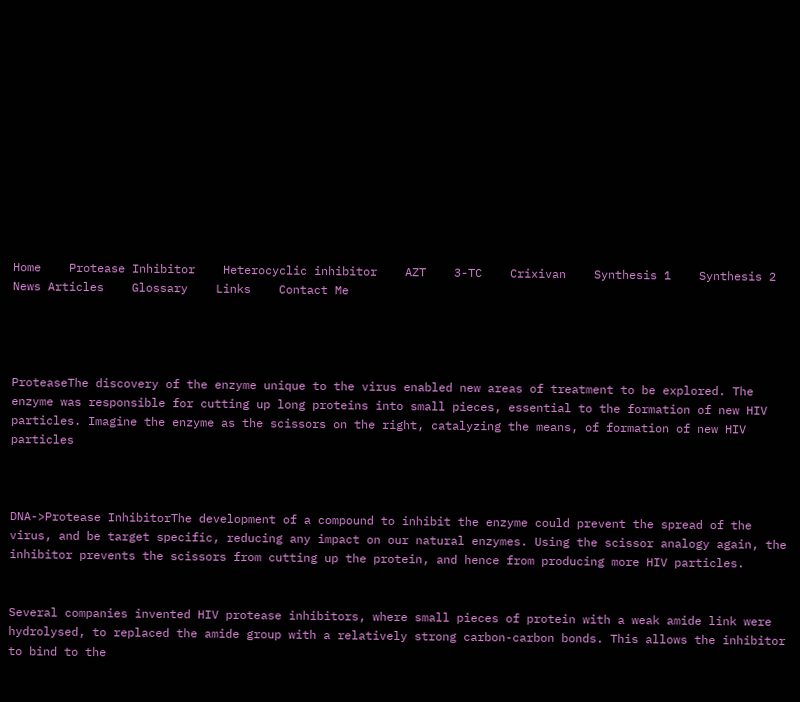Home    Protease Inhibitor    Heterocyclic inhibitor    AZT    3-TC    Crixivan    Synthesis 1    Synthesis 2    News Articles    Glossary    Links    Contact Me




ProteaseThe discovery of the enzyme unique to the virus enabled new areas of treatment to be explored. The enzyme was responsible for cutting up long proteins into small pieces, essential to the formation of new HIV particles. Imagine the enzyme as the scissors on the right, catalyzing the means, of formation of new HIV particles



DNA->Protease InhibitorThe development of a compound to inhibit the enzyme could prevent the spread of the virus, and be target specific, reducing any impact on our natural enzymes. Using the scissor analogy again, the inhibitor prevents the scissors from cutting up the protein, and hence from producing more HIV particles.


Several companies invented HIV protease inhibitors, where small pieces of protein with a weak amide link were hydrolysed, to replaced the amide group with a relatively strong carbon-carbon bonds. This allows the inhibitor to bind to the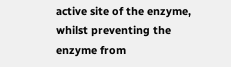active site of the enzyme, whilst preventing the enzyme from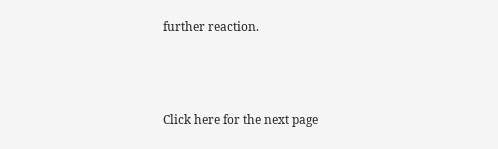further reaction.



Click here for the next page